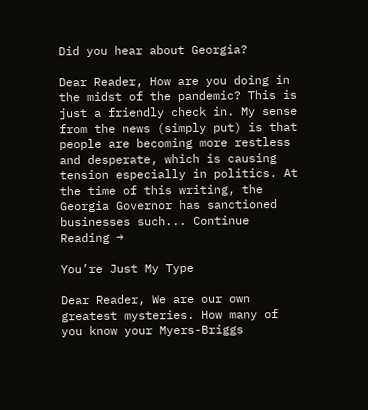Did you hear about Georgia?

Dear Reader, How are you doing in the midst of the pandemic? This is just a friendly check in. My sense from the news (simply put) is that people are becoming more restless and desperate, which is causing tension especially in politics. At the time of this writing, the Georgia Governor has sanctioned businesses such... Continue Reading →

You’re Just My Type

Dear Reader, We are our own greatest mysteries. How many of you know your Myers-Briggs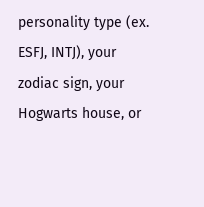personality type (ex. ESFJ, INTJ), your zodiac sign, your Hogwarts house, or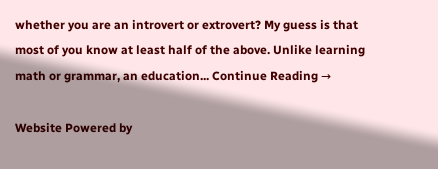whether you are an introvert or extrovert? My guess is that most of you know at least half of the above. Unlike learning math or grammar, an education... Continue Reading →

Website Powered by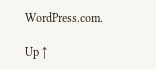WordPress.com.

Up ↑